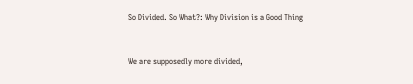So Divided. So What?: Why Division is a Good Thing


We are supposedly more divided,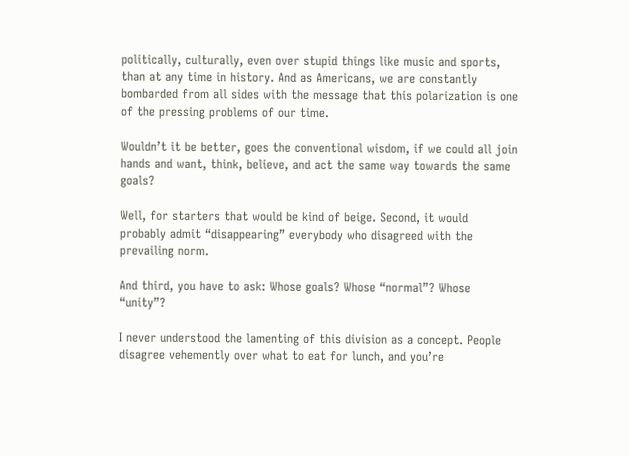politically, culturally, even over stupid things like music and sports, than at any time in history. And as Americans, we are constantly bombarded from all sides with the message that this polarization is one of the pressing problems of our time.

Wouldn’t it be better, goes the conventional wisdom, if we could all join hands and want, think, believe, and act the same way towards the same goals?

Well, for starters that would be kind of beige. Second, it would probably admit “disappearing” everybody who disagreed with the prevailing norm.

And third, you have to ask: Whose goals? Whose “normal”? Whose “unity”?

I never understood the lamenting of this division as a concept. People disagree vehemently over what to eat for lunch, and you’re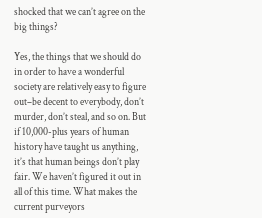shocked that we can’t agree on the big things?

Yes, the things that we should do in order to have a wonderful society are relatively easy to figure out–be decent to everybody, don’t murder, don’t steal, and so on. But if 10,000-plus years of human history have taught us anything, it’s that human beings don’t play fair. We haven’t figured it out in all of this time. What makes the current purveyors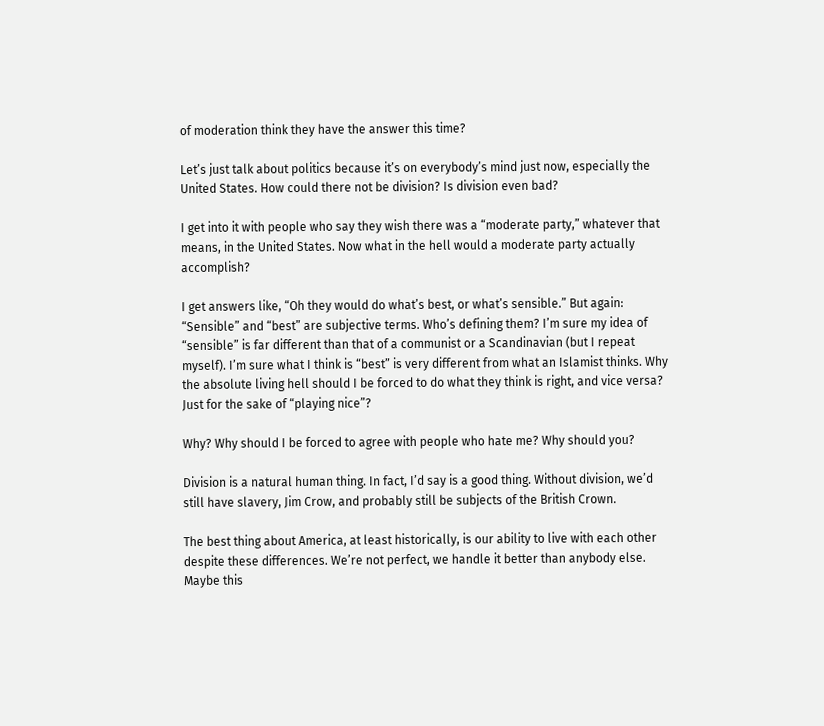of moderation think they have the answer this time?

Let’s just talk about politics because it’s on everybody’s mind just now, especially the United States. How could there not be division? Is division even bad?

I get into it with people who say they wish there was a “moderate party,” whatever that means, in the United States. Now what in the hell would a moderate party actually accomplish?

I get answers like, “Oh they would do what’s best, or what’s sensible.” But again: “Sensible” and “best” are subjective terms. Who’s defining them? I’m sure my idea of “sensible” is far different than that of a communist or a Scandinavian (but I repeat myself). I’m sure what I think is “best” is very different from what an Islamist thinks. Why the absolute living hell should I be forced to do what they think is right, and vice versa? Just for the sake of “playing nice”?

Why? Why should I be forced to agree with people who hate me? Why should you?

Division is a natural human thing. In fact, I’d say is a good thing. Without division, we’d still have slavery, Jim Crow, and probably still be subjects of the British Crown.

The best thing about America, at least historically, is our ability to live with each other despite these differences. We’re not perfect, we handle it better than anybody else. Maybe this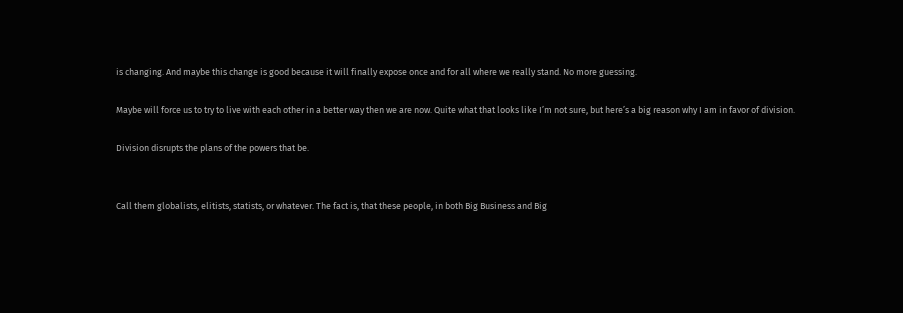is changing. And maybe this change is good because it will finally expose once and for all where we really stand. No more guessing.

Maybe will force us to try to live with each other in a better way then we are now. Quite what that looks like I’m not sure, but here’s a big reason why I am in favor of division.

Division disrupts the plans of the powers that be.


Call them globalists, elitists, statists, or whatever. The fact is, that these people, in both Big Business and Big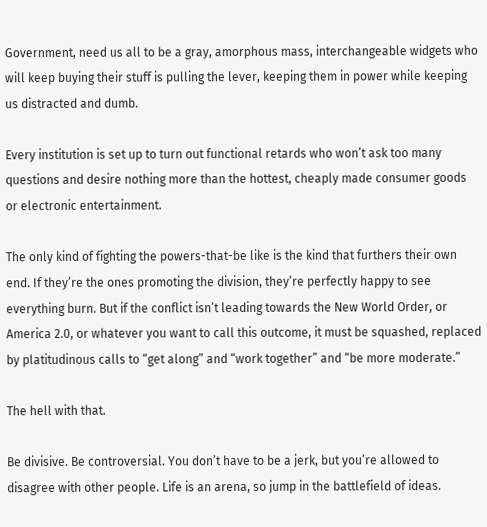Government, need us all to be a gray, amorphous mass, interchangeable widgets who will keep buying their stuff is pulling the lever, keeping them in power while keeping us distracted and dumb.

Every institution is set up to turn out functional retards who won’t ask too many questions and desire nothing more than the hottest, cheaply made consumer goods or electronic entertainment.

The only kind of fighting the powers-that-be like is the kind that furthers their own end. If they’re the ones promoting the division, they’re perfectly happy to see everything burn. But if the conflict isn’t leading towards the New World Order, or America 2.0, or whatever you want to call this outcome, it must be squashed, replaced by platitudinous calls to “get along” and “work together” and “be more moderate.”

The hell with that.

Be divisive. Be controversial. You don’t have to be a jerk, but you’re allowed to disagree with other people. Life is an arena, so jump in the battlefield of ideas.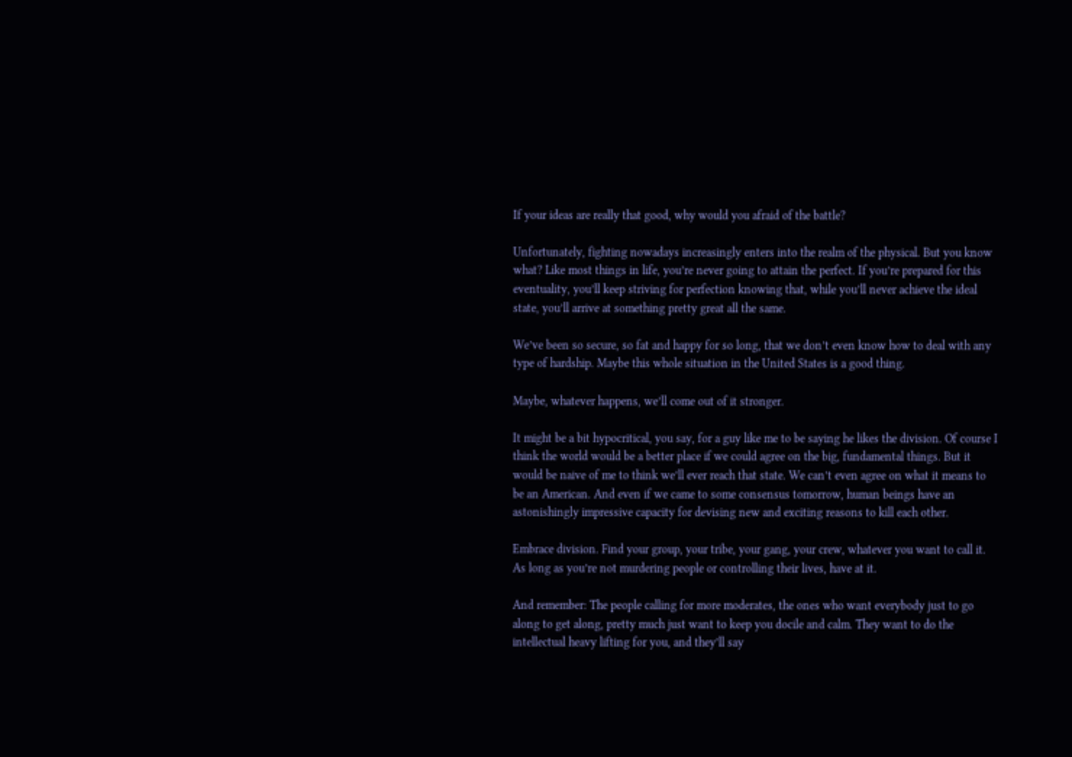If your ideas are really that good, why would you afraid of the battle?

Unfortunately, fighting nowadays increasingly enters into the realm of the physical. But you know what? Like most things in life, you’re never going to attain the perfect. If you’re prepared for this eventuality, you’ll keep striving for perfection knowing that, while you’ll never achieve the ideal state, you’ll arrive at something pretty great all the same.

We’ve been so secure, so fat and happy for so long, that we don’t even know how to deal with any type of hardship. Maybe this whole situation in the United States is a good thing.

Maybe, whatever happens, we’ll come out of it stronger.

It might be a bit hypocritical, you say, for a guy like me to be saying he likes the division. Of course I think the world would be a better place if we could agree on the big, fundamental things. But it would be naive of me to think we’ll ever reach that state. We can’t even agree on what it means to be an American. And even if we came to some consensus tomorrow, human beings have an astonishingly impressive capacity for devising new and exciting reasons to kill each other.

Embrace division. Find your group, your tribe, your gang, your crew, whatever you want to call it. As long as you’re not murdering people or controlling their lives, have at it.

And remember: The people calling for more moderates, the ones who want everybody just to go along to get along, pretty much just want to keep you docile and calm. They want to do the intellectual heavy lifting for you, and they’ll say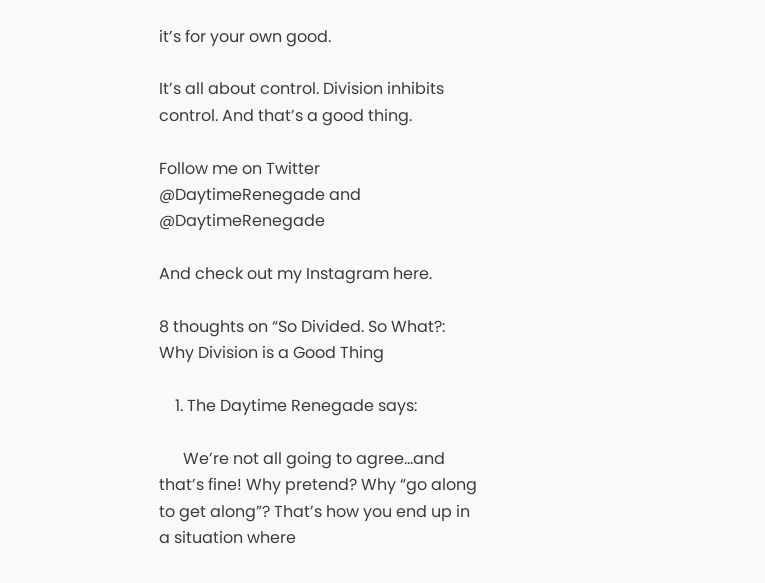it’s for your own good.

It’s all about control. Division inhibits control. And that’s a good thing.

Follow me on Twitter @DaytimeRenegade and @DaytimeRenegade

And check out my Instagram here.

8 thoughts on “So Divided. So What?: Why Division is a Good Thing

    1. The Daytime Renegade says:

      We’re not all going to agree…and that’s fine! Why pretend? Why “go along to get along”? That’s how you end up in a situation where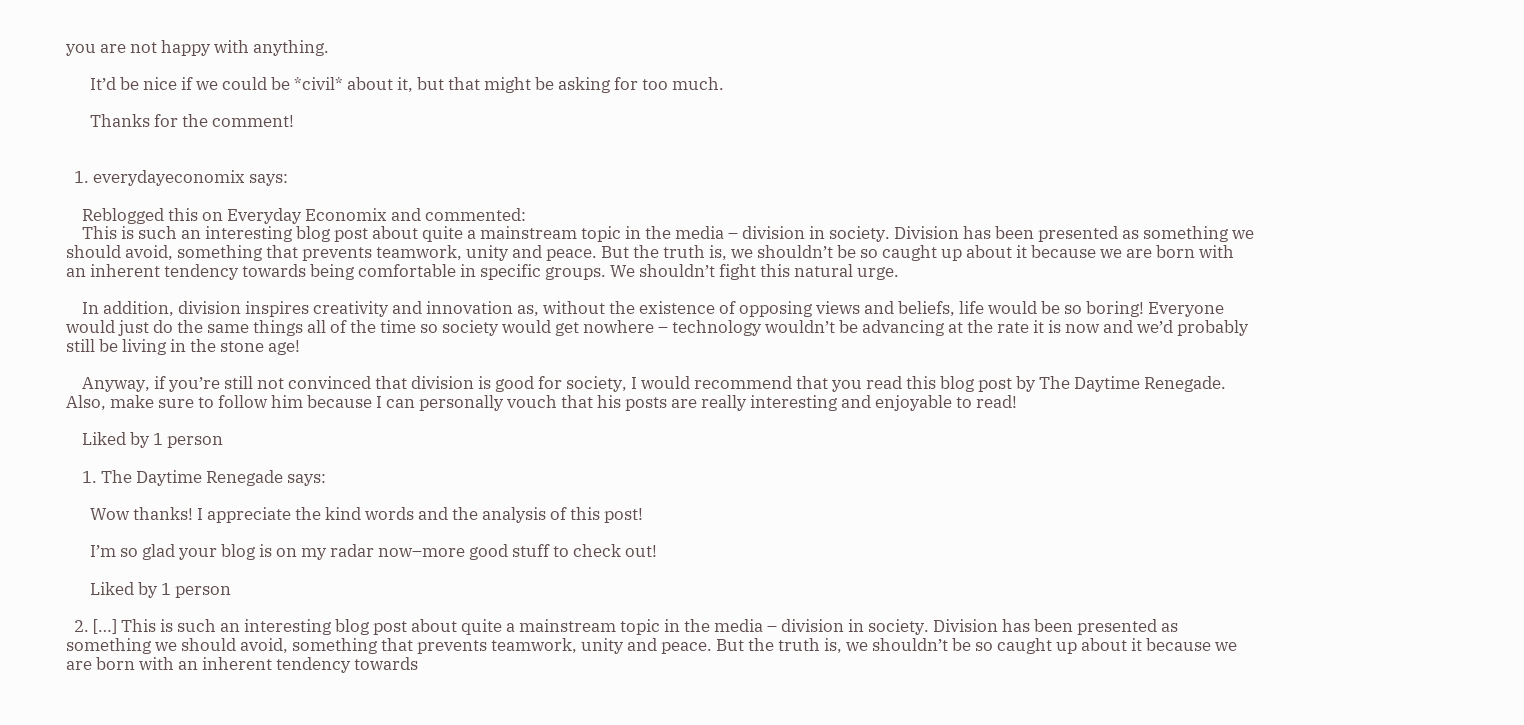you are not happy with anything.

      It’d be nice if we could be *civil* about it, but that might be asking for too much.

      Thanks for the comment!


  1. everydayeconomix says:

    Reblogged this on Everyday Economix and commented:
    This is such an interesting blog post about quite a mainstream topic in the media – division in society. Division has been presented as something we should avoid, something that prevents teamwork, unity and peace. But the truth is, we shouldn’t be so caught up about it because we are born with an inherent tendency towards being comfortable in specific groups. We shouldn’t fight this natural urge.

    In addition, division inspires creativity and innovation as, without the existence of opposing views and beliefs, life would be so boring! Everyone would just do the same things all of the time so society would get nowhere – technology wouldn’t be advancing at the rate it is now and we’d probably still be living in the stone age!

    Anyway, if you’re still not convinced that division is good for society, I would recommend that you read this blog post by The Daytime Renegade. Also, make sure to follow him because I can personally vouch that his posts are really interesting and enjoyable to read!

    Liked by 1 person

    1. The Daytime Renegade says:

      Wow thanks! I appreciate the kind words and the analysis of this post!

      I’m so glad your blog is on my radar now–more good stuff to check out!

      Liked by 1 person

  2. […] This is such an interesting blog post about quite a mainstream topic in the media – division in society. Division has been presented as something we should avoid, something that prevents teamwork, unity and peace. But the truth is, we shouldn’t be so caught up about it because we are born with an inherent tendency towards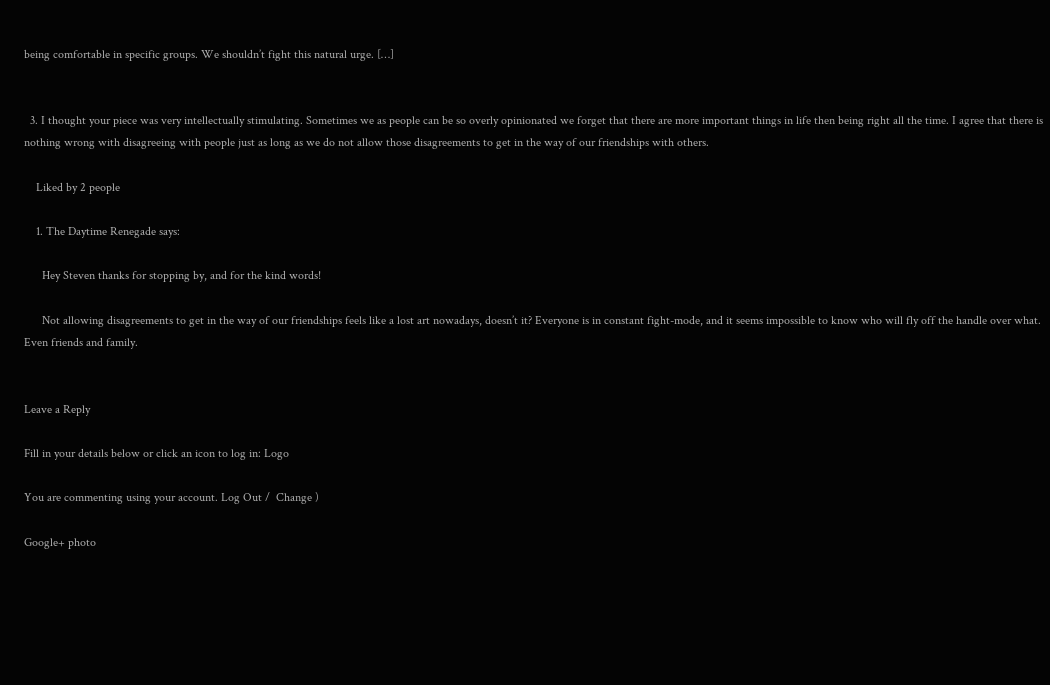being comfortable in specific groups. We shouldn’t fight this natural urge. […]


  3. I thought your piece was very intellectually stimulating. Sometimes we as people can be so overly opinionated we forget that there are more important things in life then being right all the time. I agree that there is nothing wrong with disagreeing with people just as long as we do not allow those disagreements to get in the way of our friendships with others.

    Liked by 2 people

    1. The Daytime Renegade says:

      Hey Steven thanks for stopping by, and for the kind words!

      Not allowing disagreements to get in the way of our friendships feels like a lost art nowadays, doesn’t it? Everyone is in constant fight-mode, and it seems impossible to know who will fly off the handle over what. Even friends and family.


Leave a Reply

Fill in your details below or click an icon to log in: Logo

You are commenting using your account. Log Out /  Change )

Google+ photo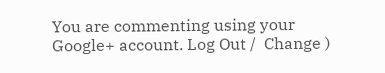You are commenting using your Google+ account. Log Out /  Change )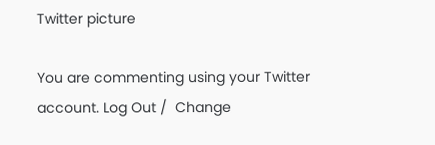Twitter picture

You are commenting using your Twitter account. Log Out /  Change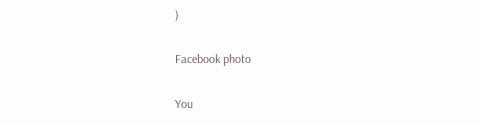)

Facebook photo

You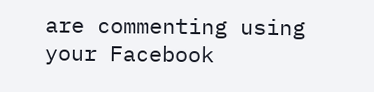are commenting using your Facebook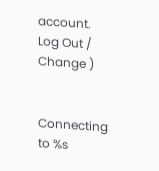account. Log Out /  Change )


Connecting to %s